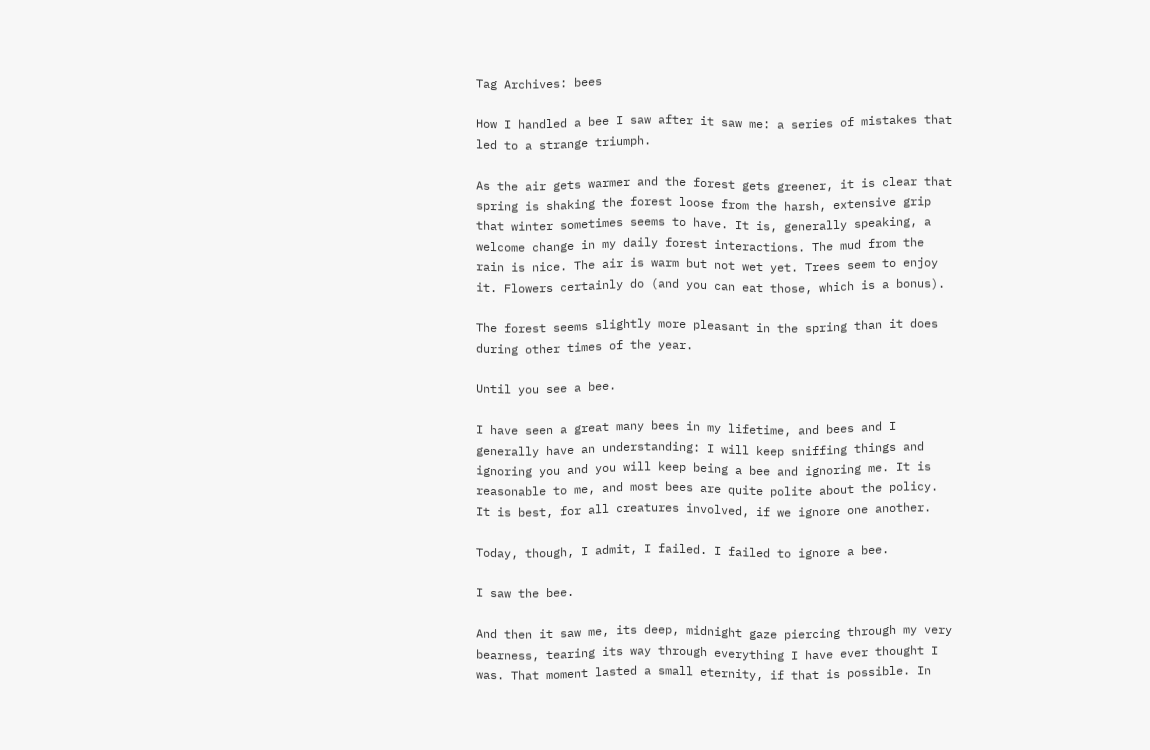Tag Archives: bees

How I handled a bee I saw after it saw me: a series of mistakes that led to a strange triumph.

As the air gets warmer and the forest gets greener, it is clear that spring is shaking the forest loose from the harsh, extensive grip that winter sometimes seems to have. It is, generally speaking, a welcome change in my daily forest interactions. The mud from the rain is nice. The air is warm but not wet yet. Trees seem to enjoy it. Flowers certainly do (and you can eat those, which is a bonus).

The forest seems slightly more pleasant in the spring than it does during other times of the year.

Until you see a bee.

I have seen a great many bees in my lifetime, and bees and I generally have an understanding: I will keep sniffing things and ignoring you and you will keep being a bee and ignoring me. It is reasonable to me, and most bees are quite polite about the policy. It is best, for all creatures involved, if we ignore one another.

Today, though, I admit, I failed. I failed to ignore a bee.

I saw the bee.

And then it saw me, its deep, midnight gaze piercing through my very bearness, tearing its way through everything I have ever thought I was. That moment lasted a small eternity, if that is possible. In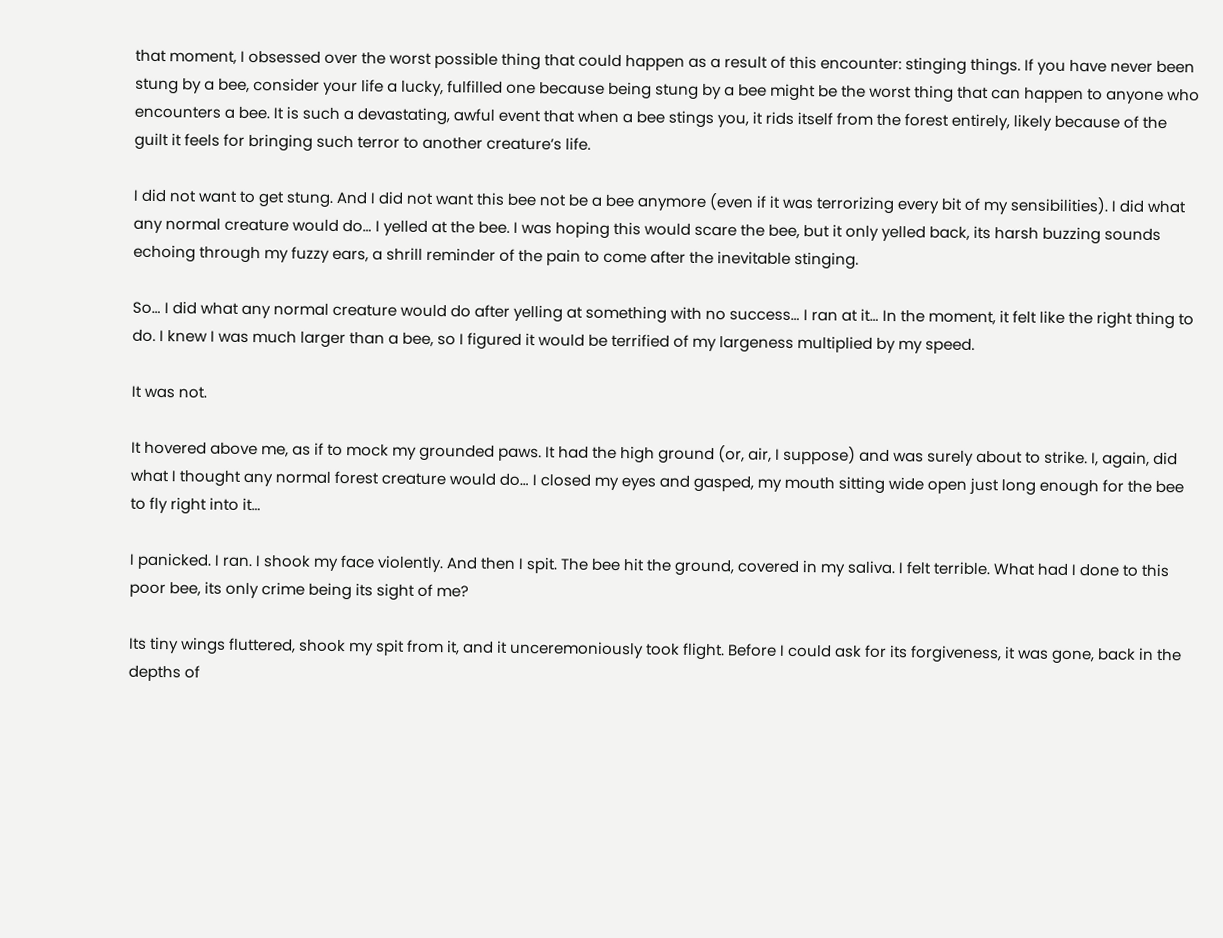that moment, I obsessed over the worst possible thing that could happen as a result of this encounter: stinging things. If you have never been stung by a bee, consider your life a lucky, fulfilled one because being stung by a bee might be the worst thing that can happen to anyone who encounters a bee. It is such a devastating, awful event that when a bee stings you, it rids itself from the forest entirely, likely because of the guilt it feels for bringing such terror to another creature’s life.

I did not want to get stung. And I did not want this bee not be a bee anymore (even if it was terrorizing every bit of my sensibilities). I did what any normal creature would do… I yelled at the bee. I was hoping this would scare the bee, but it only yelled back, its harsh buzzing sounds echoing through my fuzzy ears, a shrill reminder of the pain to come after the inevitable stinging.

So… I did what any normal creature would do after yelling at something with no success… I ran at it… In the moment, it felt like the right thing to do. I knew I was much larger than a bee, so I figured it would be terrified of my largeness multiplied by my speed.

It was not.

It hovered above me, as if to mock my grounded paws. It had the high ground (or, air, I suppose) and was surely about to strike. I, again, did what I thought any normal forest creature would do… I closed my eyes and gasped, my mouth sitting wide open just long enough for the bee to fly right into it…

I panicked. I ran. I shook my face violently. And then I spit. The bee hit the ground, covered in my saliva. I felt terrible. What had I done to this poor bee, its only crime being its sight of me?

Its tiny wings fluttered, shook my spit from it, and it unceremoniously took flight. Before I could ask for its forgiveness, it was gone, back in the depths of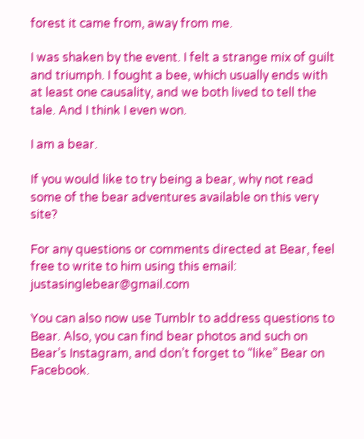forest it came from, away from me.

I was shaken by the event. I felt a strange mix of guilt and triumph. I fought a bee, which usually ends with at least one causality, and we both lived to tell the tale. And I think I even won.

I am a bear.

If you would like to try being a bear, why not read some of the bear adventures available on this very site?

For any questions or comments directed at Bear, feel free to write to him using this email: justasinglebear@gmail.com

You can also now use Tumblr to address questions to Bear. Also, you can find bear photos and such on Bear’s Instagram, and don’t forget to “like” Bear on Facebook.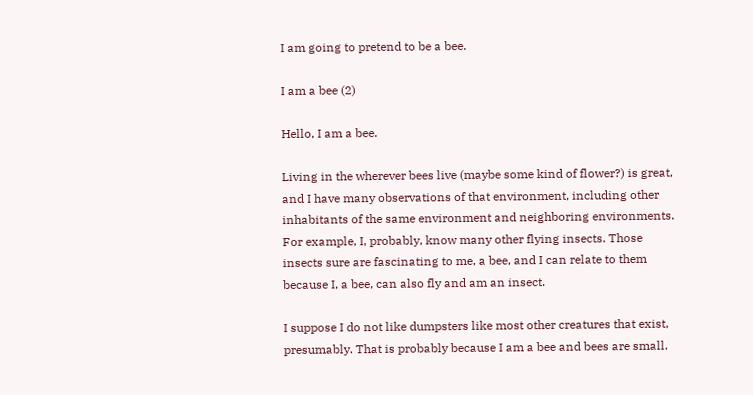I am going to pretend to be a bee.

I am a bee (2)

Hello, I am a bee.

Living in the wherever bees live (maybe some kind of flower?) is great, and I have many observations of that environment, including other inhabitants of the same environment and neighboring environments. For example, I, probably, know many other flying insects. Those insects sure are fascinating to me, a bee, and I can relate to them because I, a bee, can also fly and am an insect.

I suppose I do not like dumpsters like most other creatures that exist, presumably. That is probably because I am a bee and bees are small.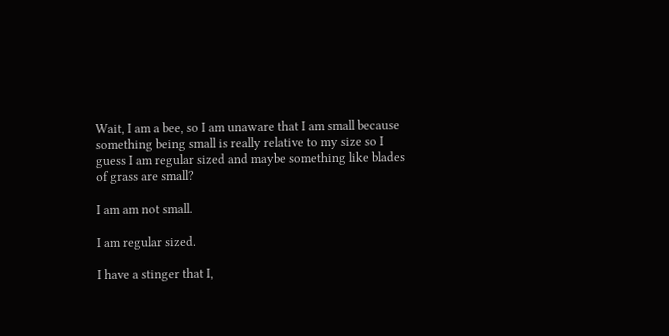Wait, I am a bee, so I am unaware that I am small because something being small is really relative to my size so I guess I am regular sized and maybe something like blades of grass are small?

I am am not small.

I am regular sized.

I have a stinger that I,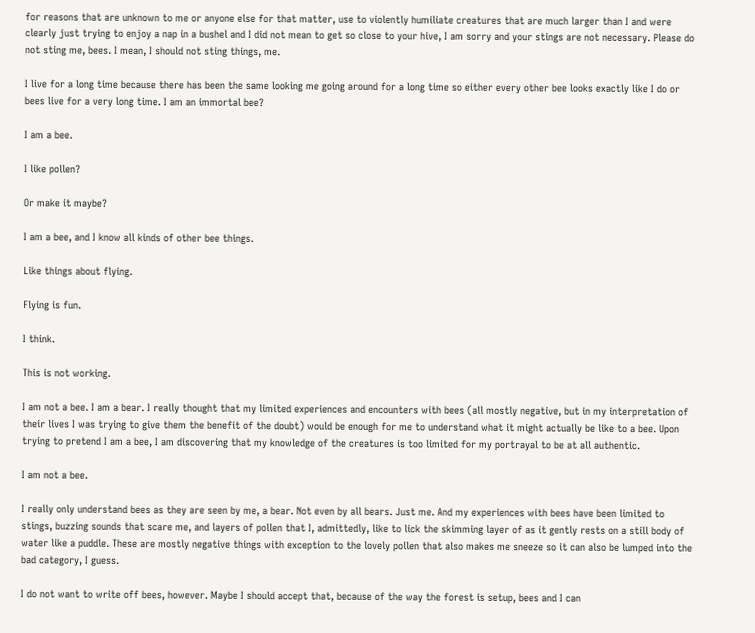for reasons that are unknown to me or anyone else for that matter, use to violently humiliate creatures that are much larger than I and were clearly just trying to enjoy a nap in a bushel and I did not mean to get so close to your hive, I am sorry and your stings are not necessary. Please do not sting me, bees. I mean, I should not sting things, me.

I live for a long time because there has been the same looking me going around for a long time so either every other bee looks exactly like I do or bees live for a very long time. I am an immortal bee?

I am a bee.

I like pollen?

Or make it maybe?

I am a bee, and I know all kinds of other bee things.

Like things about flying.

Flying is fun.

I think.

This is not working.

I am not a bee. I am a bear. I really thought that my limited experiences and encounters with bees (all mostly negative, but in my interpretation of their lives I was trying to give them the benefit of the doubt) would be enough for me to understand what it might actually be like to a bee. Upon trying to pretend I am a bee, I am discovering that my knowledge of the creatures is too limited for my portrayal to be at all authentic.

I am not a bee.

I really only understand bees as they are seen by me, a bear. Not even by all bears. Just me. And my experiences with bees have been limited to stings, buzzing sounds that scare me, and layers of pollen that I, admittedly, like to lick the skimming layer of as it gently rests on a still body of water like a puddle. These are mostly negative things with exception to the lovely pollen that also makes me sneeze so it can also be lumped into the bad category, I guess.

I do not want to write off bees, however. Maybe I should accept that, because of the way the forest is setup, bees and I can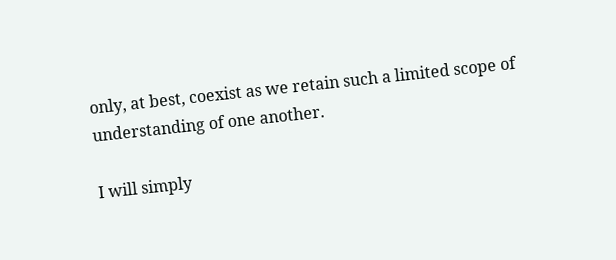only, at best, coexist as we retain such a limited scope of understanding of one another.

I will simply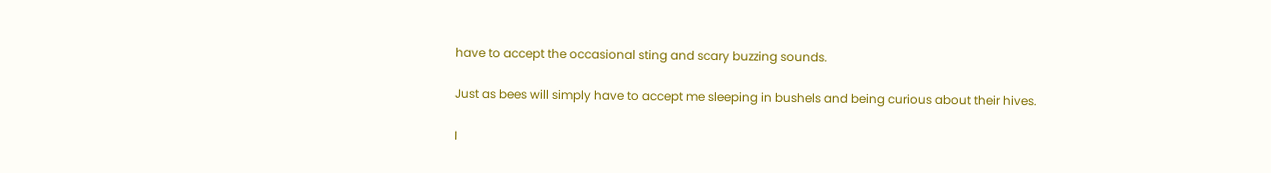have to accept the occasional sting and scary buzzing sounds.

Just as bees will simply have to accept me sleeping in bushels and being curious about their hives.

I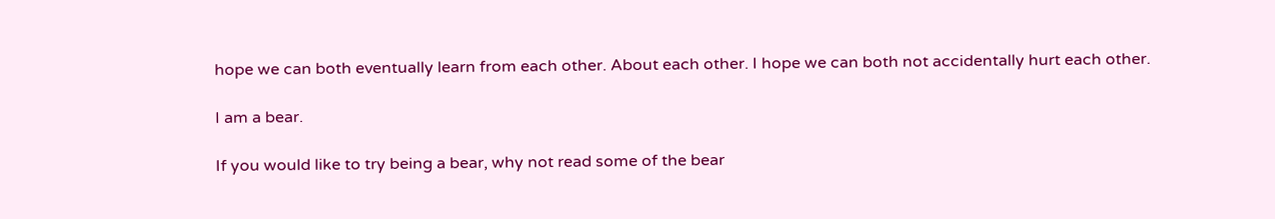hope we can both eventually learn from each other. About each other. I hope we can both not accidentally hurt each other.

I am a bear.

If you would like to try being a bear, why not read some of the bear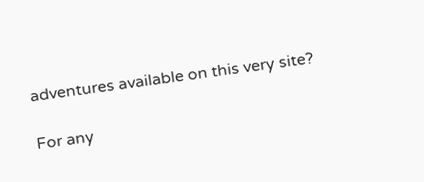adventures available on this very site?

For any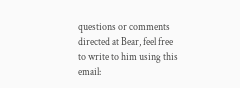questions or comments directed at Bear, feel free to write to him using this email: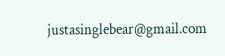justasinglebear@gmail.com